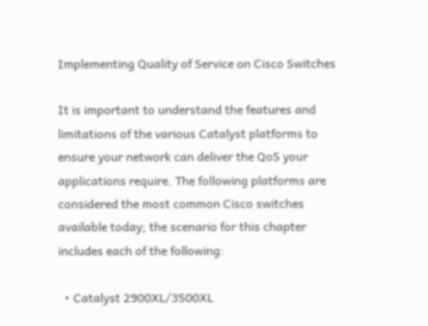Implementing Quality of Service on Cisco Switches

It is important to understand the features and limitations of the various Catalyst platforms to ensure your network can deliver the QoS your applications require. The following platforms are considered the most common Cisco switches available today; the scenario for this chapter includes each of the following:

  • Catalyst 2900XL/3500XL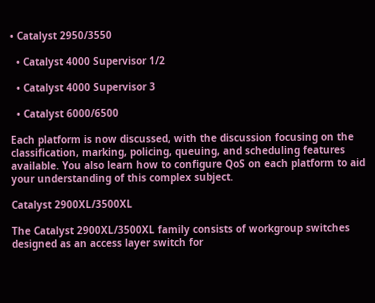• Catalyst 2950/3550

  • Catalyst 4000 Supervisor 1/2

  • Catalyst 4000 Supervisor 3

  • Catalyst 6000/6500

Each platform is now discussed, with the discussion focusing on the classification, marking, policing, queuing, and scheduling features available. You also learn how to configure QoS on each platform to aid your understanding of this complex subject.

Catalyst 2900XL/3500XL

The Catalyst 2900XL/3500XL family consists of workgroup switches designed as an access layer switch for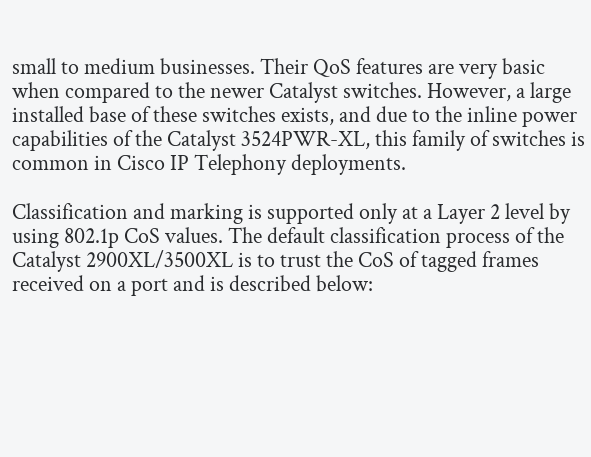small to medium businesses. Their QoS features are very basic when compared to the newer Catalyst switches. However, a large installed base of these switches exists, and due to the inline power capabilities of the Catalyst 3524PWR-XL, this family of switches is common in Cisco IP Telephony deployments.

Classification and marking is supported only at a Layer 2 level by using 802.1p CoS values. The default classification process of the Catalyst 2900XL/3500XL is to trust the CoS of tagged frames received on a port and is described below: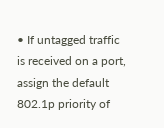• If untagged traffic is received on a port, assign the default 802.1p priority of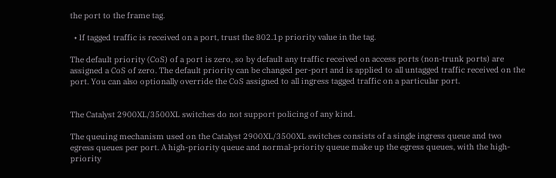the port to the frame tag.

  • If tagged traffic is received on a port, trust the 802.1p priority value in the tag.

The default priority (CoS) of a port is zero, so by default any traffic received on access ports (non-trunk ports) are assigned a CoS of zero. The default priority can be changed per-port and is applied to all untagged traffic received on the port. You can also optionally override the CoS assigned to all ingress tagged traffic on a particular port.


The Catalyst 2900XL/3500XL switches do not support policing of any kind.

The queuing mechanism used on the Catalyst 2900XL/3500XL switches consists of a single ingress queue and two egress queues per port. A high-priority queue and normal-priority queue make up the egress queues, with the high-priority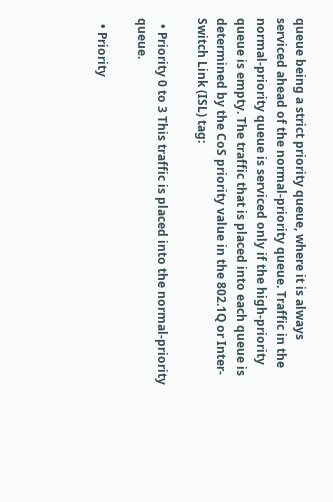queue being a strict priority queue, where it is always serviced ahead of the normal-priority queue. Traffic in the normal-priority queue is serviced only if the high-priority queue is empty. The traffic that is placed into each queue is determined by the CoS priority value in the 802.1Q or Inter-Switch Link (ISL) tag:

  • Priority 0 to 3 This traffic is placed into the normal-priority queue.

  • Priority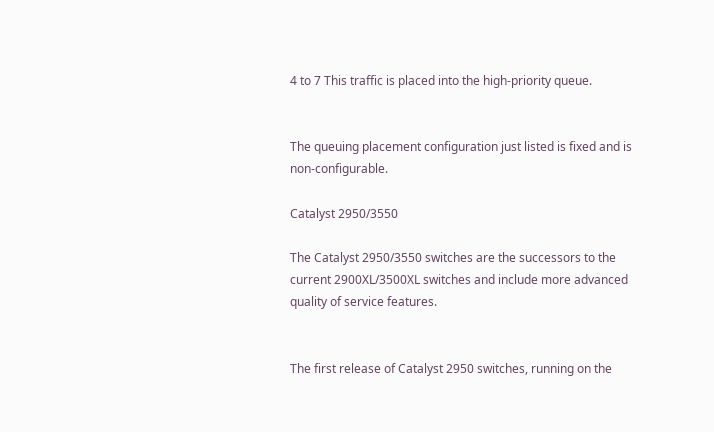4 to 7 This traffic is placed into the high-priority queue.


The queuing placement configuration just listed is fixed and is non-configurable.

Catalyst 2950/3550

The Catalyst 2950/3550 switches are the successors to the current 2900XL/3500XL switches and include more advanced quality of service features.


The first release of Catalyst 2950 switches, running on the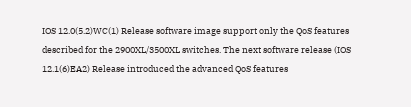IOS 12.0(5.2)WC(1) Release software image support only the QoS features described for the 2900XL/3500XL switches. The next software release (IOS 12.1(6)EA2) Release introduced the advanced QoS features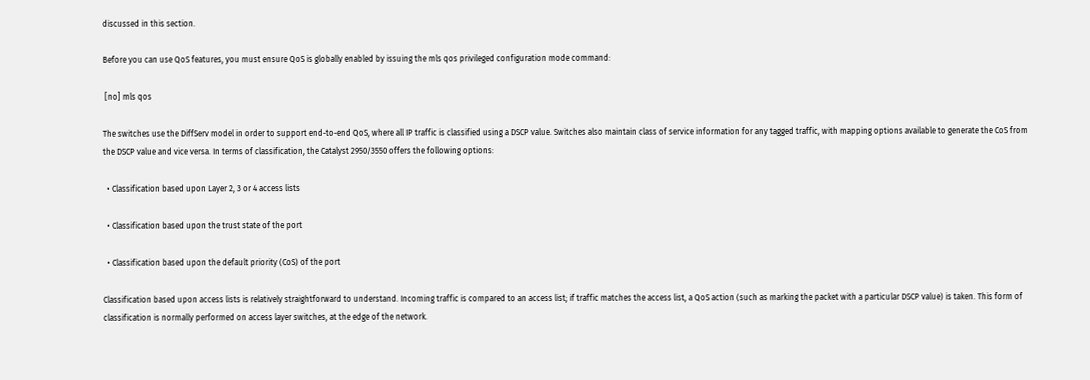discussed in this section.

Before you can use QoS features, you must ensure QoS is globally enabled by issuing the mls qos privileged configuration mode command:

 [no] mls qos

The switches use the DiffServ model in order to support end-to-end QoS, where all IP traffic is classified using a DSCP value. Switches also maintain class of service information for any tagged traffic, with mapping options available to generate the CoS from the DSCP value and vice versa. In terms of classification, the Catalyst 2950/3550 offers the following options:

  • Classification based upon Layer 2, 3 or 4 access lists

  • Classification based upon the trust state of the port

  • Classification based upon the default priority (CoS) of the port

Classification based upon access lists is relatively straightforward to understand. Incoming traffic is compared to an access list; if traffic matches the access list, a QoS action (such as marking the packet with a particular DSCP value) is taken. This form of classification is normally performed on access layer switches, at the edge of the network.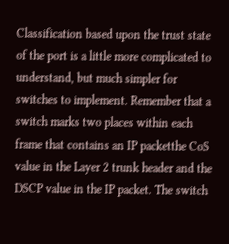Classification based upon the trust state of the port is a little more complicated to understand, but much simpler for switches to implement. Remember that a switch marks two places within each frame that contains an IP packetthe CoS value in the Layer 2 trunk header and the DSCP value in the IP packet. The switch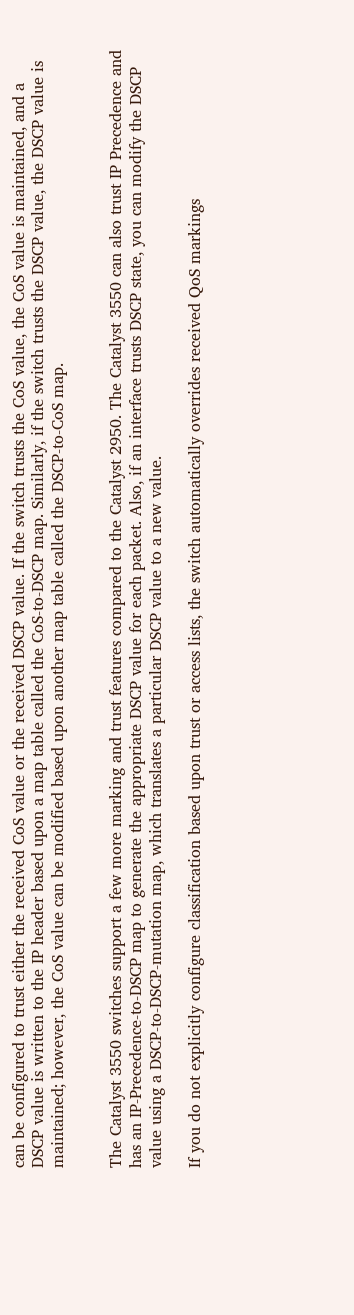can be configured to trust either the received CoS value or the received DSCP value. If the switch trusts the CoS value, the CoS value is maintained, and a DSCP value is written to the IP header based upon a map table called the CoS-to-DSCP map. Similarly, if the switch trusts the DSCP value, the DSCP value is maintained; however, the CoS value can be modified based upon another map table called the DSCP-to-CoS map.


The Catalyst 3550 switches support a few more marking and trust features compared to the Catalyst 2950. The Catalyst 3550 can also trust IP Precedence and has an IP-Precedence-to-DSCP map to generate the appropriate DSCP value for each packet. Also, if an interface trusts DSCP state, you can modify the DSCP value using a DSCP-to-DSCP-mutation map, which translates a particular DSCP value to a new value.

If you do not explicitly configure classification based upon trust or access lists, the switch automatically overrides received QoS markings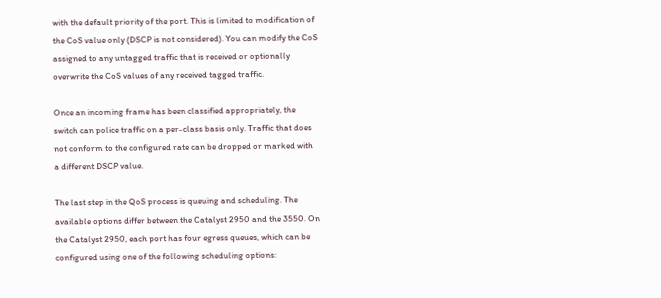with the default priority of the port. This is limited to modification of the CoS value only (DSCP is not considered). You can modify the CoS assigned to any untagged traffic that is received or optionally overwrite the CoS values of any received tagged traffic.

Once an incoming frame has been classified appropriately, the switch can police traffic on a per-class basis only. Traffic that does not conform to the configured rate can be dropped or marked with a different DSCP value.

The last step in the QoS process is queuing and scheduling. The available options differ between the Catalyst 2950 and the 3550. On the Catalyst 2950, each port has four egress queues, which can be configured using one of the following scheduling options: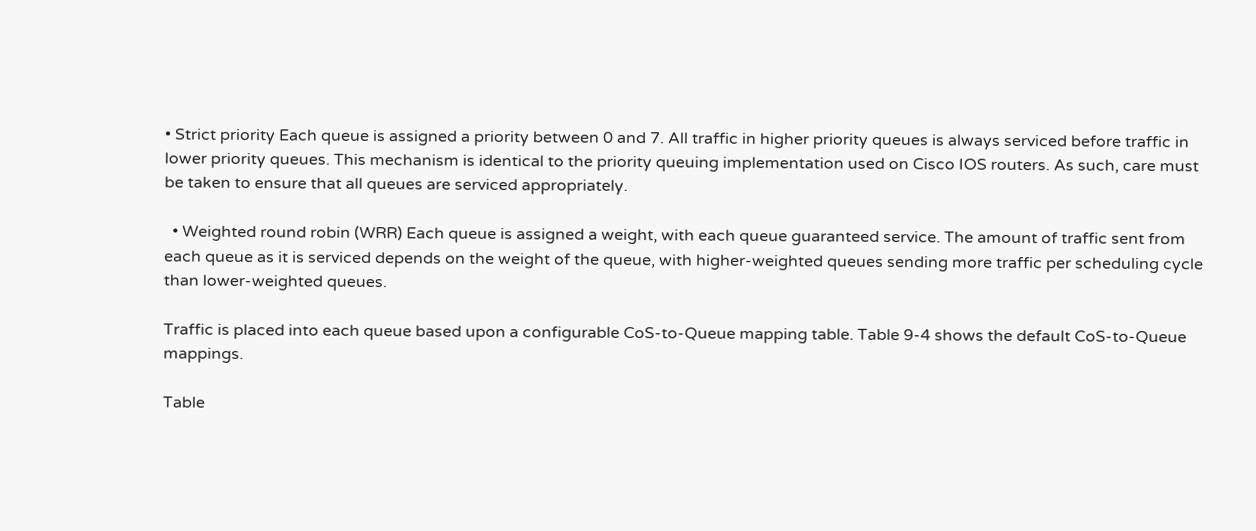• Strict priority Each queue is assigned a priority between 0 and 7. All traffic in higher priority queues is always serviced before traffic in lower priority queues. This mechanism is identical to the priority queuing implementation used on Cisco IOS routers. As such, care must be taken to ensure that all queues are serviced appropriately.

  • Weighted round robin (WRR) Each queue is assigned a weight, with each queue guaranteed service. The amount of traffic sent from each queue as it is serviced depends on the weight of the queue, with higher-weighted queues sending more traffic per scheduling cycle than lower-weighted queues.

Traffic is placed into each queue based upon a configurable CoS-to-Queue mapping table. Table 9-4 shows the default CoS-to-Queue mappings.

Table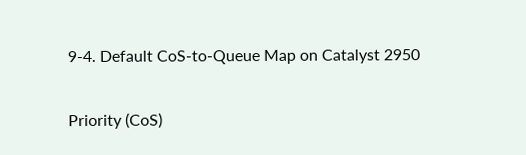9-4. Default CoS-to-Queue Map on Catalyst 2950

Priority (CoS)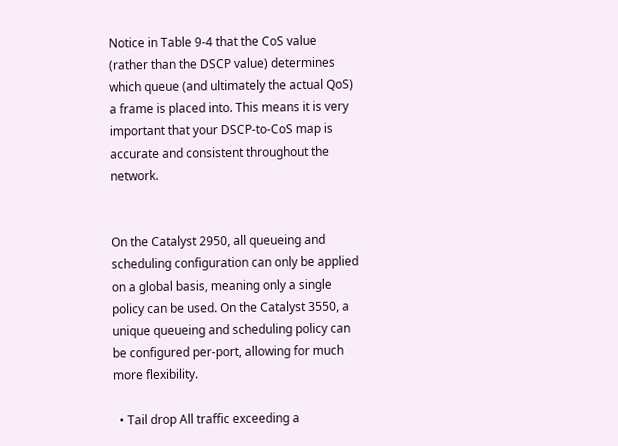Notice in Table 9-4 that the CoS value (rather than the DSCP value) determines which queue (and ultimately the actual QoS) a frame is placed into. This means it is very important that your DSCP-to-CoS map is accurate and consistent throughout the network.


On the Catalyst 2950, all queueing and scheduling configuration can only be applied on a global basis, meaning only a single policy can be used. On the Catalyst 3550, a unique queueing and scheduling policy can be configured per-port, allowing for much more flexibility.

  • Tail drop All traffic exceeding a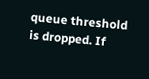queue threshold is dropped. If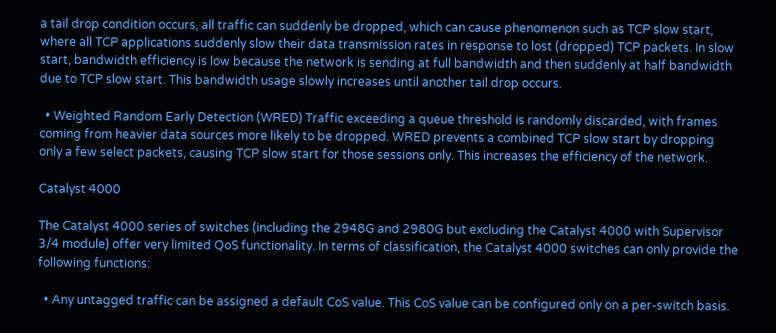a tail drop condition occurs, all traffic can suddenly be dropped, which can cause phenomenon such as TCP slow start, where all TCP applications suddenly slow their data transmission rates in response to lost (dropped) TCP packets. In slow start, bandwidth efficiency is low because the network is sending at full bandwidth and then suddenly at half bandwidth due to TCP slow start. This bandwidth usage slowly increases until another tail drop occurs.

  • Weighted Random Early Detection (WRED) Traffic exceeding a queue threshold is randomly discarded, with frames coming from heavier data sources more likely to be dropped. WRED prevents a combined TCP slow start by dropping only a few select packets, causing TCP slow start for those sessions only. This increases the efficiency of the network.

Catalyst 4000

The Catalyst 4000 series of switches (including the 2948G and 2980G but excluding the Catalyst 4000 with Supervisor 3/4 module) offer very limited QoS functionality. In terms of classification, the Catalyst 4000 switches can only provide the following functions:

  • Any untagged traffic can be assigned a default CoS value. This CoS value can be configured only on a per-switch basis.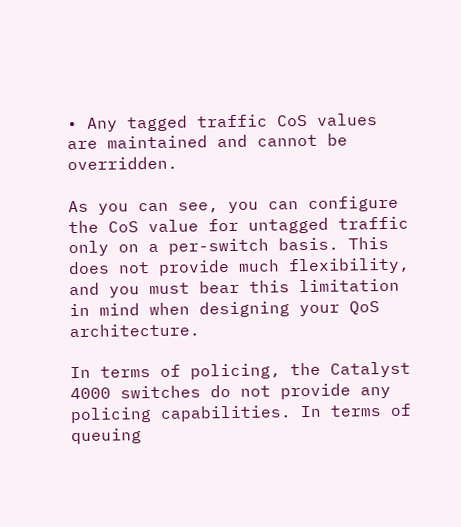• Any tagged traffic CoS values are maintained and cannot be overridden.

As you can see, you can configure the CoS value for untagged traffic only on a per-switch basis. This does not provide much flexibility, and you must bear this limitation in mind when designing your QoS architecture.

In terms of policing, the Catalyst 4000 switches do not provide any policing capabilities. In terms of queuing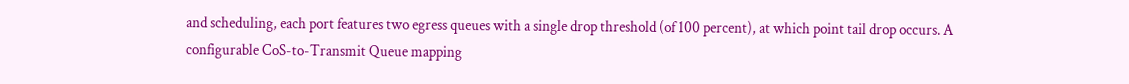and scheduling, each port features two egress queues with a single drop threshold (of 100 percent), at which point tail drop occurs. A configurable CoS-to-Transmit Queue mapping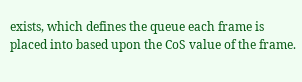exists, which defines the queue each frame is placed into based upon the CoS value of the frame.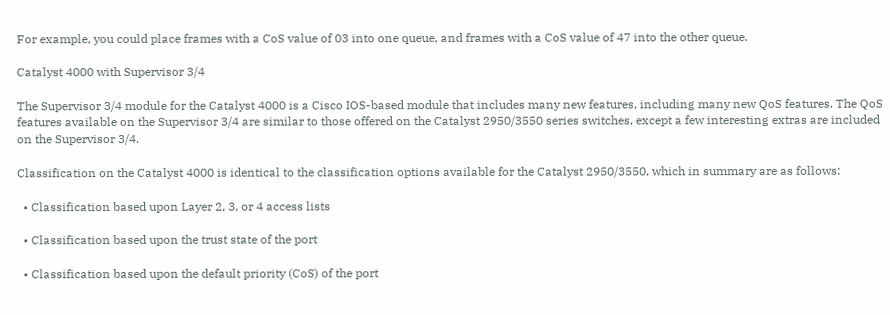For example, you could place frames with a CoS value of 03 into one queue, and frames with a CoS value of 47 into the other queue.

Catalyst 4000 with Supervisor 3/4

The Supervisor 3/4 module for the Catalyst 4000 is a Cisco IOS-based module that includes many new features, including many new QoS features. The QoS features available on the Supervisor 3/4 are similar to those offered on the Catalyst 2950/3550 series switches, except a few interesting extras are included on the Supervisor 3/4.

Classification on the Catalyst 4000 is identical to the classification options available for the Catalyst 2950/3550, which in summary are as follows:

  • Classification based upon Layer 2, 3, or 4 access lists

  • Classification based upon the trust state of the port

  • Classification based upon the default priority (CoS) of the port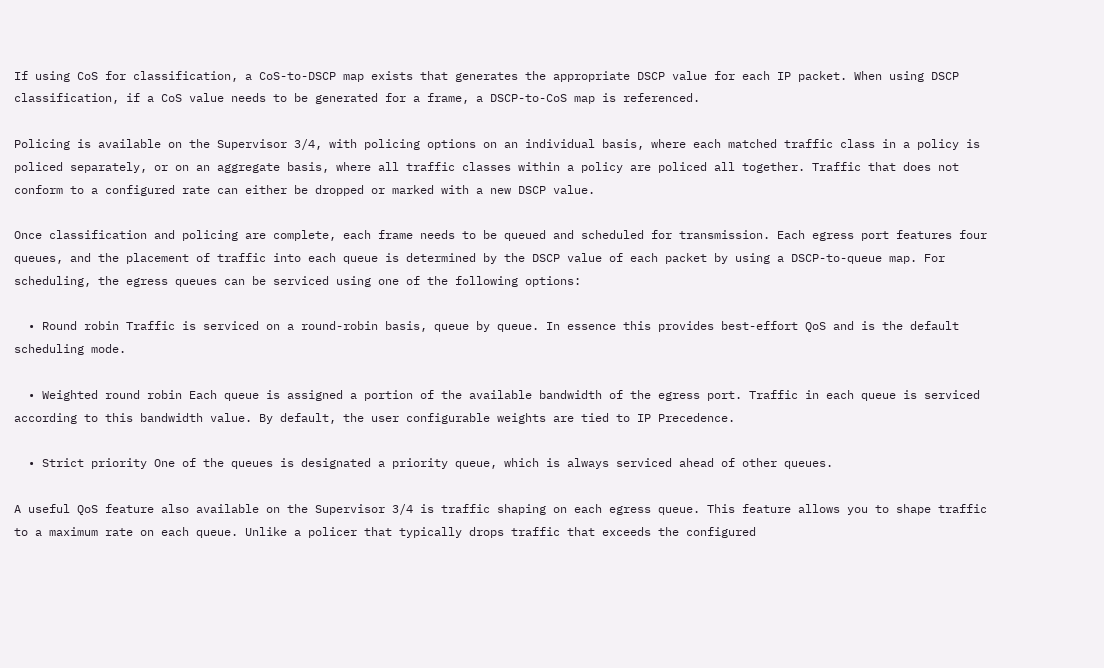If using CoS for classification, a CoS-to-DSCP map exists that generates the appropriate DSCP value for each IP packet. When using DSCP classification, if a CoS value needs to be generated for a frame, a DSCP-to-CoS map is referenced.

Policing is available on the Supervisor 3/4, with policing options on an individual basis, where each matched traffic class in a policy is policed separately, or on an aggregate basis, where all traffic classes within a policy are policed all together. Traffic that does not conform to a configured rate can either be dropped or marked with a new DSCP value.

Once classification and policing are complete, each frame needs to be queued and scheduled for transmission. Each egress port features four queues, and the placement of traffic into each queue is determined by the DSCP value of each packet by using a DSCP-to-queue map. For scheduling, the egress queues can be serviced using one of the following options:

  • Round robin Traffic is serviced on a round-robin basis, queue by queue. In essence this provides best-effort QoS and is the default scheduling mode.

  • Weighted round robin Each queue is assigned a portion of the available bandwidth of the egress port. Traffic in each queue is serviced according to this bandwidth value. By default, the user configurable weights are tied to IP Precedence.

  • Strict priority One of the queues is designated a priority queue, which is always serviced ahead of other queues.

A useful QoS feature also available on the Supervisor 3/4 is traffic shaping on each egress queue. This feature allows you to shape traffic to a maximum rate on each queue. Unlike a policer that typically drops traffic that exceeds the configured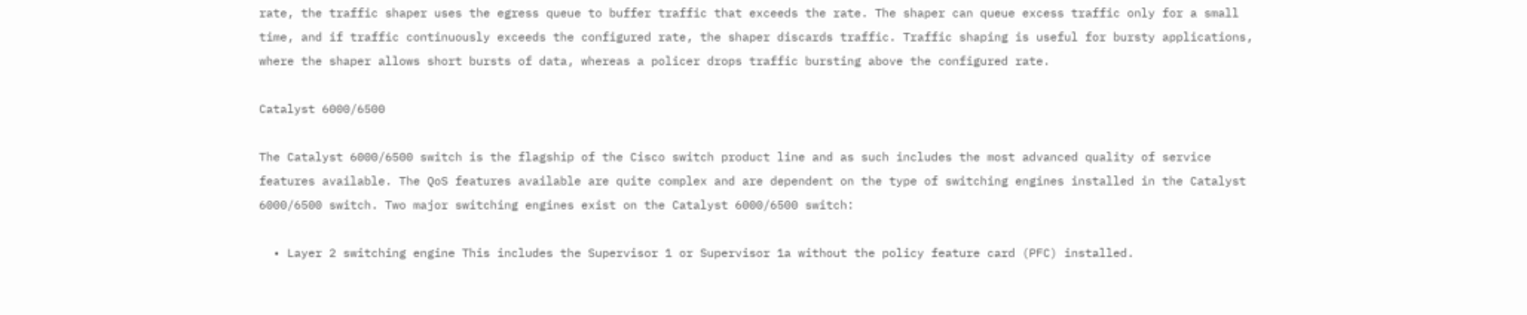rate, the traffic shaper uses the egress queue to buffer traffic that exceeds the rate. The shaper can queue excess traffic only for a small time, and if traffic continuously exceeds the configured rate, the shaper discards traffic. Traffic shaping is useful for bursty applications, where the shaper allows short bursts of data, whereas a policer drops traffic bursting above the configured rate.

Catalyst 6000/6500

The Catalyst 6000/6500 switch is the flagship of the Cisco switch product line and as such includes the most advanced quality of service features available. The QoS features available are quite complex and are dependent on the type of switching engines installed in the Catalyst 6000/6500 switch. Two major switching engines exist on the Catalyst 6000/6500 switch:

  • Layer 2 switching engine This includes the Supervisor 1 or Supervisor 1a without the policy feature card (PFC) installed.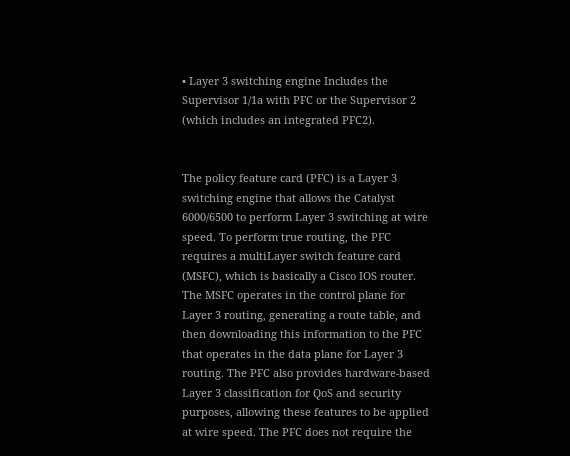• Layer 3 switching engine Includes the Supervisor 1/1a with PFC or the Supervisor 2 (which includes an integrated PFC2).


The policy feature card (PFC) is a Layer 3 switching engine that allows the Catalyst 6000/6500 to perform Layer 3 switching at wire speed. To perform true routing, the PFC requires a multiLayer switch feature card (MSFC), which is basically a Cisco IOS router. The MSFC operates in the control plane for Layer 3 routing, generating a route table, and then downloading this information to the PFC that operates in the data plane for Layer 3 routing. The PFC also provides hardware-based Layer 3 classification for QoS and security purposes, allowing these features to be applied at wire speed. The PFC does not require the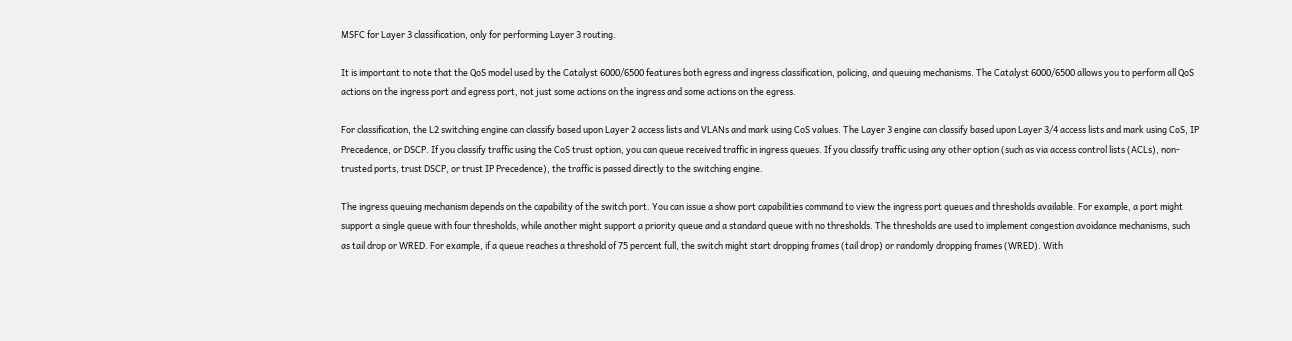MSFC for Layer 3 classification, only for performing Layer 3 routing.

It is important to note that the QoS model used by the Catalyst 6000/6500 features both egress and ingress classification, policing, and queuing mechanisms. The Catalyst 6000/6500 allows you to perform all QoS actions on the ingress port and egress port, not just some actions on the ingress and some actions on the egress.

For classification, the L2 switching engine can classify based upon Layer 2 access lists and VLANs and mark using CoS values. The Layer 3 engine can classify based upon Layer 3/4 access lists and mark using CoS, IP Precedence, or DSCP. If you classify traffic using the CoS trust option, you can queue received traffic in ingress queues. If you classify traffic using any other option (such as via access control lists (ACLs), non-trusted ports, trust DSCP, or trust IP Precedence), the traffic is passed directly to the switching engine.

The ingress queuing mechanism depends on the capability of the switch port. You can issue a show port capabilities command to view the ingress port queues and thresholds available. For example, a port might support a single queue with four thresholds, while another might support a priority queue and a standard queue with no thresholds. The thresholds are used to implement congestion avoidance mechanisms, such as tail drop or WRED. For example, if a queue reaches a threshold of 75 percent full, the switch might start dropping frames (tail drop) or randomly dropping frames (WRED). With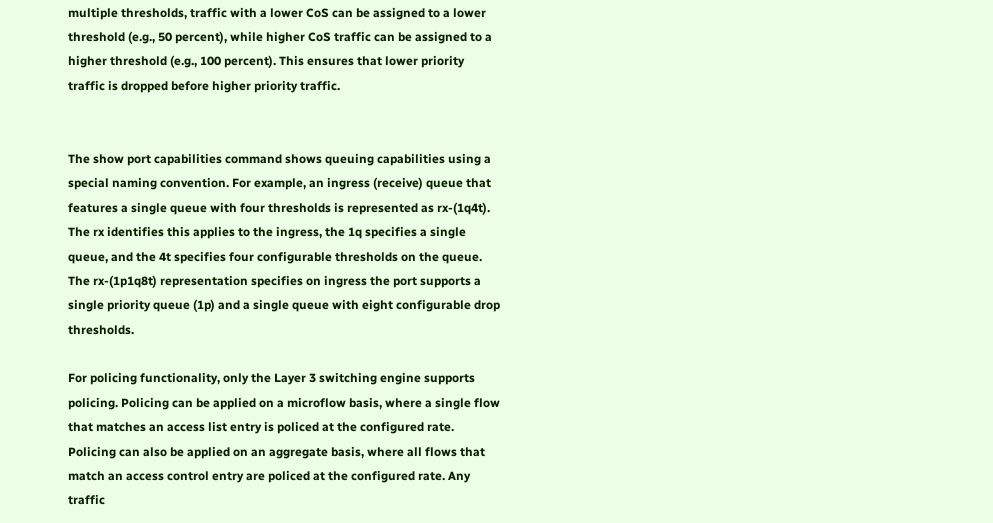multiple thresholds, traffic with a lower CoS can be assigned to a lower threshold (e.g., 50 percent), while higher CoS traffic can be assigned to a higher threshold (e.g., 100 percent). This ensures that lower priority traffic is dropped before higher priority traffic.


The show port capabilities command shows queuing capabilities using a special naming convention. For example, an ingress (receive) queue that features a single queue with four thresholds is represented as rx-(1q4t). The rx identifies this applies to the ingress, the 1q specifies a single queue, and the 4t specifies four configurable thresholds on the queue. The rx-(1p1q8t) representation specifies on ingress the port supports a single priority queue (1p) and a single queue with eight configurable drop thresholds.

For policing functionality, only the Layer 3 switching engine supports policing. Policing can be applied on a microflow basis, where a single flow that matches an access list entry is policed at the configured rate. Policing can also be applied on an aggregate basis, where all flows that match an access control entry are policed at the configured rate. Any traffic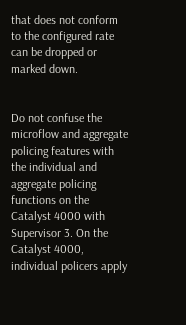that does not conform to the configured rate can be dropped or marked down.


Do not confuse the microflow and aggregate policing features with the individual and aggregate policing functions on the Catalyst 4000 with Supervisor 3. On the Catalyst 4000, individual policers apply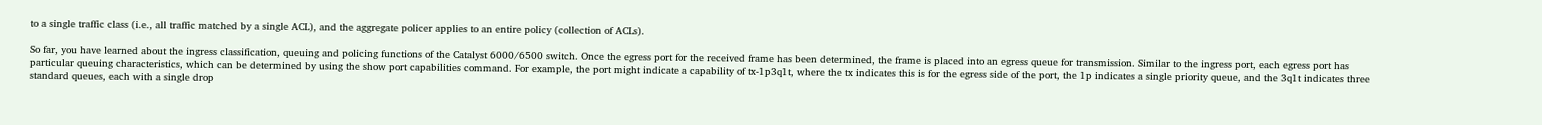to a single traffic class (i.e., all traffic matched by a single ACL), and the aggregate policer applies to an entire policy (collection of ACLs).

So far, you have learned about the ingress classification, queuing and policing functions of the Catalyst 6000/6500 switch. Once the egress port for the received frame has been determined, the frame is placed into an egress queue for transmission. Similar to the ingress port, each egress port has particular queuing characteristics, which can be determined by using the show port capabilities command. For example, the port might indicate a capability of tx-1p3q1t, where the tx indicates this is for the egress side of the port, the 1p indicates a single priority queue, and the 3q1t indicates three standard queues, each with a single drop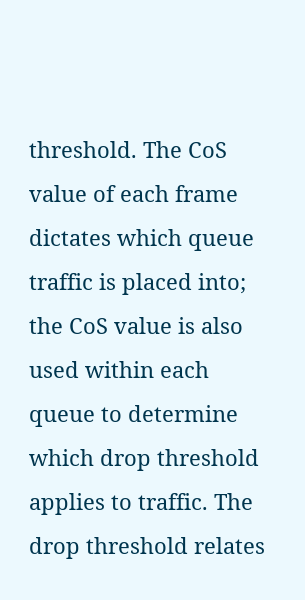threshold. The CoS value of each frame dictates which queue traffic is placed into; the CoS value is also used within each queue to determine which drop threshold applies to traffic. The drop threshold relates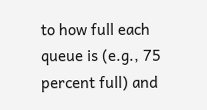to how full each queue is (e.g., 75 percent full) and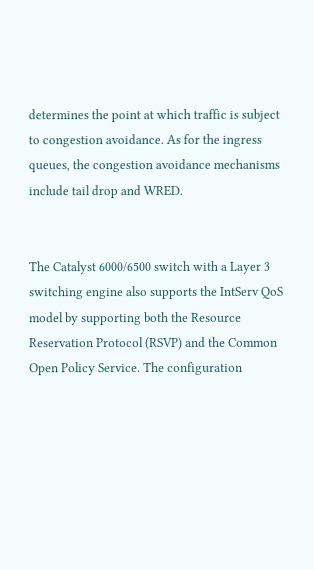determines the point at which traffic is subject to congestion avoidance. As for the ingress queues, the congestion avoidance mechanisms include tail drop and WRED.


The Catalyst 6000/6500 switch with a Layer 3 switching engine also supports the IntServ QoS model by supporting both the Resource Reservation Protocol (RSVP) and the Common Open Policy Service. The configuration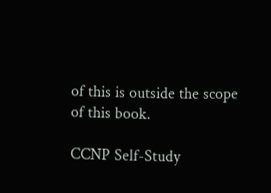of this is outside the scope of this book.

CCNP Self-Study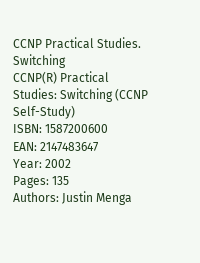CCNP Practical Studies. Switching
CCNP(R) Practical Studies: Switching (CCNP Self-Study)
ISBN: 1587200600
EAN: 2147483647
Year: 2002
Pages: 135
Authors: Justin Menga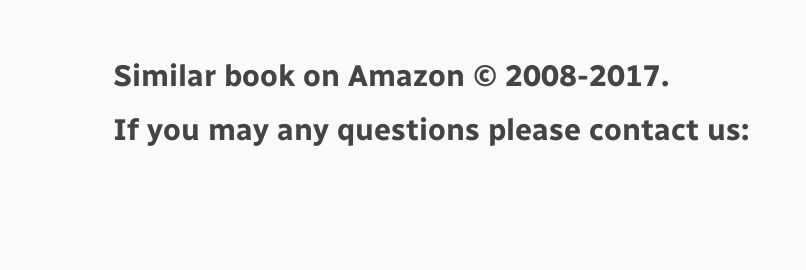Similar book on Amazon © 2008-2017.
If you may any questions please contact us: